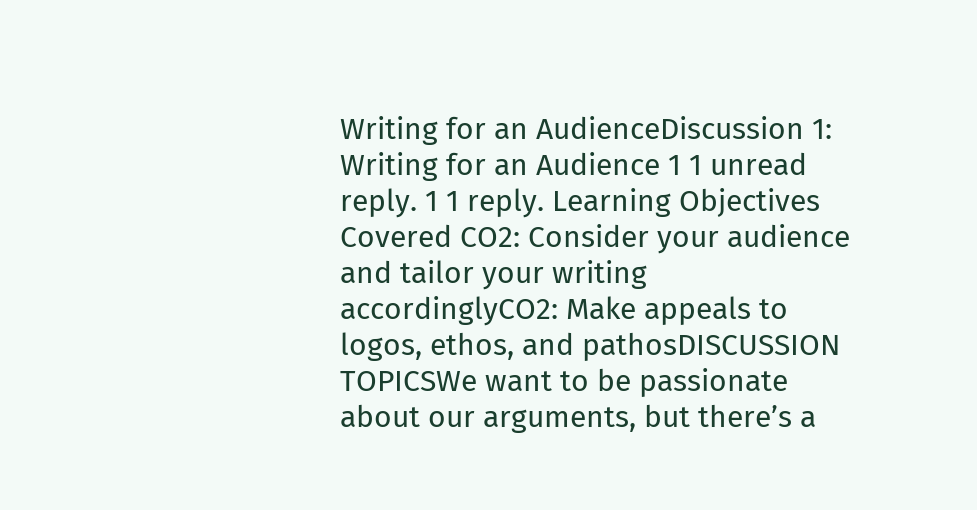Writing for an AudienceDiscussion 1: Writing for an Audience 1 1 unread reply. 1 1 reply. Learning Objectives Covered CO2: Consider your audience and tailor your writing accordinglyCO2: Make appeals to logos, ethos, and pathosDISCUSSION TOPICSWe want to be passionate about our arguments, but there’s a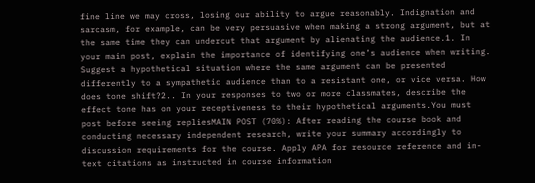fine line we may cross, losing our ability to argue reasonably. Indignation and sarcasm, for example, can be very persuasive when making a strong argument, but at the same time they can undercut that argument by alienating the audience.1. In your main post, explain the importance of identifying one’s audience when writing. Suggest a hypothetical situation where the same argument can be presented differently to a sympathetic audience than to a resistant one, or vice versa. How does tone shift?2.. In your responses to two or more classmates, describe the effect tone has on your receptiveness to their hypothetical arguments.You must post before seeing repliesMAIN POST (70%): After reading the course book and conducting necessary independent research, write your summary accordingly to discussion requirements for the course. Apply APA for resource reference and in-text citations as instructed in course information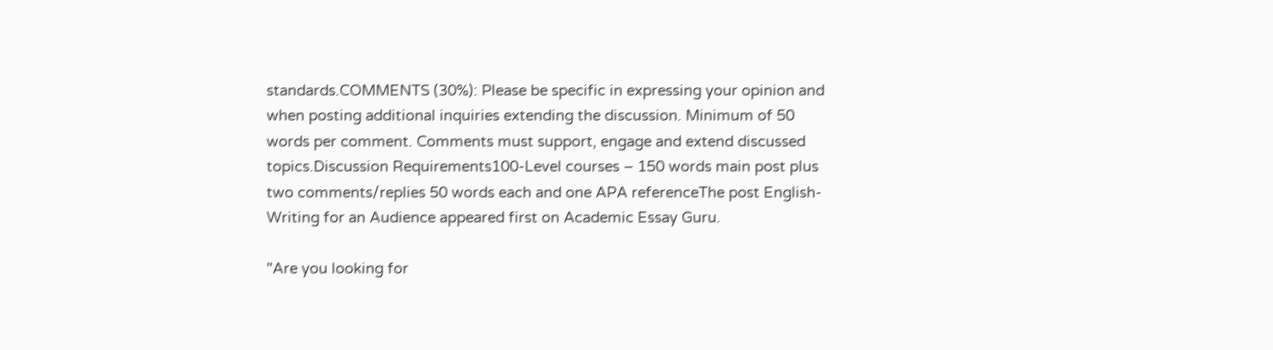standards.COMMENTS (30%): Please be specific in expressing your opinion and when posting additional inquiries extending the discussion. Minimum of 50 words per comment. Comments must support, engage and extend discussed topics.Discussion Requirements100-Level courses – 150 words main post plus two comments/replies 50 words each and one APA referenceThe post English-Writing for an Audience appeared first on Academic Essay Guru.

"Are you looking for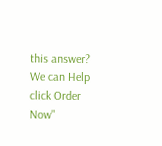this answer? We can Help click Order Now"